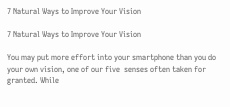7 Natural Ways to Improve Your Vision

7 Natural Ways to Improve Your Vision

You may put more effort into your smartphone than you do your own vision, one of our five  senses often taken for granted. While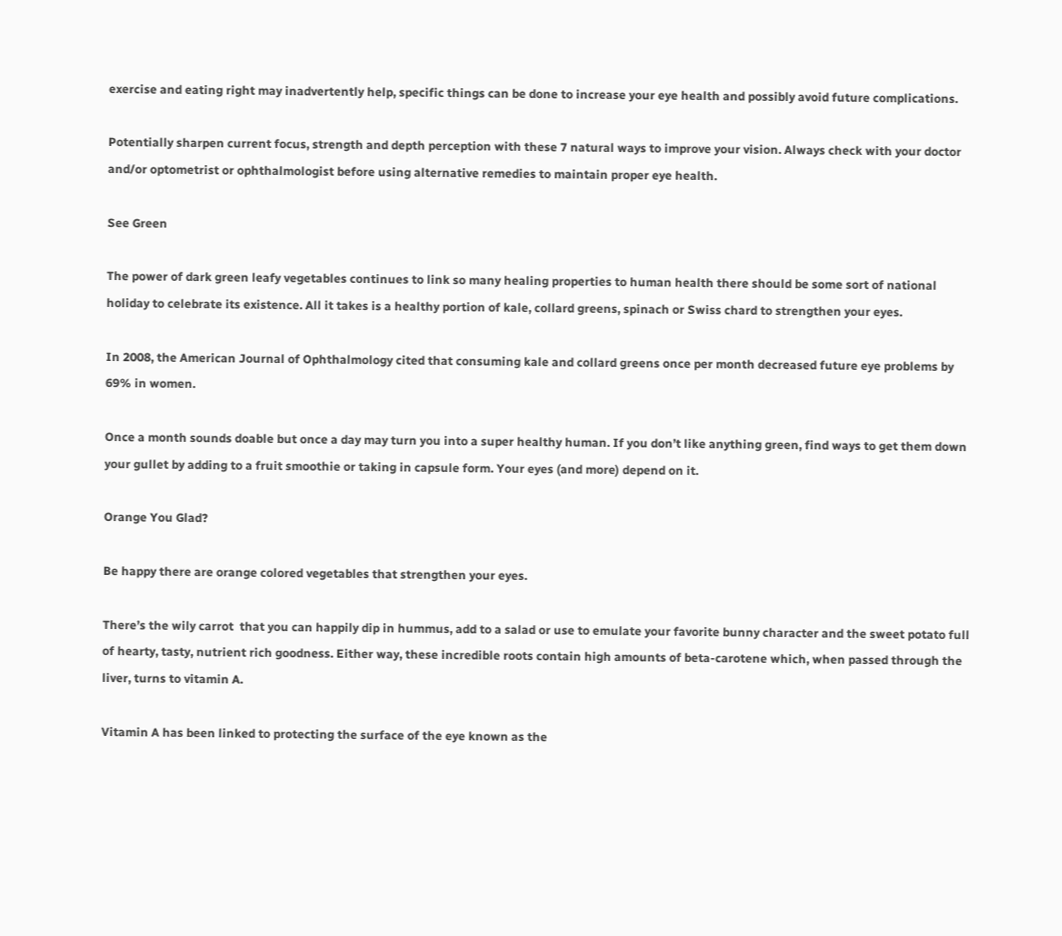exercise and eating right may inadvertently help, specific things can be done to increase your eye health and possibly avoid future complications.

Potentially sharpen current focus, strength and depth perception with these 7 natural ways to improve your vision. Always check with your doctor and/or optometrist or ophthalmologist before using alternative remedies to maintain proper eye health.

See Green

The power of dark green leafy vegetables continues to link so many healing properties to human health there should be some sort of national holiday to celebrate its existence. All it takes is a healthy portion of kale, collard greens, spinach or Swiss chard to strengthen your eyes.

In 2008, the American Journal of Ophthalmology cited that consuming kale and collard greens once per month decreased future eye problems by 69% in women.

Once a month sounds doable but once a day may turn you into a super healthy human. If you don’t like anything green, find ways to get them down your gullet by adding to a fruit smoothie or taking in capsule form. Your eyes (and more) depend on it.

Orange You Glad?

Be happy there are orange colored vegetables that strengthen your eyes.

There’s the wily carrot  that you can happily dip in hummus, add to a salad or use to emulate your favorite bunny character and the sweet potato full of hearty, tasty, nutrient rich goodness. Either way, these incredible roots contain high amounts of beta-carotene which, when passed through the liver, turns to vitamin A.

Vitamin A has been linked to protecting the surface of the eye known as the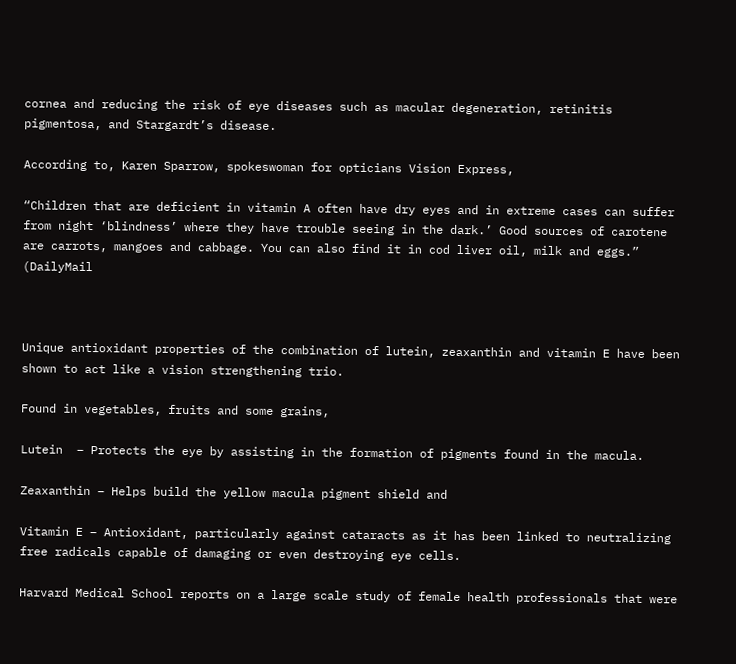cornea and reducing the risk of eye diseases such as macular degeneration, retinitis pigmentosa, and Stargardt’s disease.

According to, Karen Sparrow, spokeswoman for opticians Vision Express,

“Children that are deficient in vitamin A often have dry eyes and in extreme cases can suffer from night ‘blindness’ where they have trouble seeing in the dark.’ Good sources of carotene are carrots, mangoes and cabbage. You can also find it in cod liver oil, milk and eggs.” (DailyMail



Unique antioxidant properties of the combination of lutein, zeaxanthin and vitamin E have been shown to act like a vision strengthening trio.

Found in vegetables, fruits and some grains,

Lutein  – Protects the eye by assisting in the formation of pigments found in the macula.

Zeaxanthin – Helps build the yellow macula pigment shield and

Vitamin E – Antioxidant, particularly against cataracts as it has been linked to neutralizing free radicals capable of damaging or even destroying eye cells.

Harvard Medical School reports on a large scale study of female health professionals that were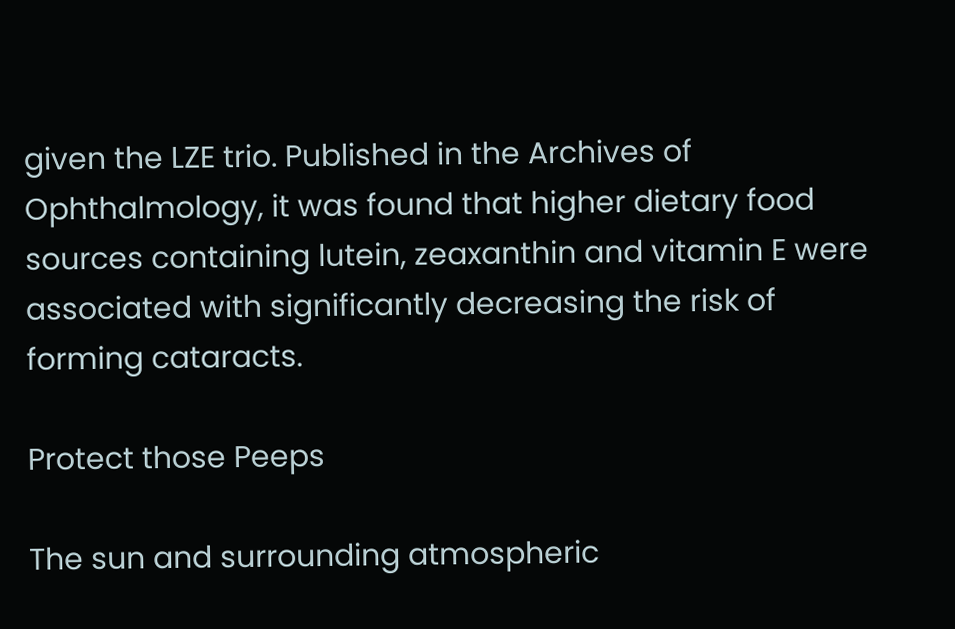given the LZE trio. Published in the Archives of Ophthalmology, it was found that higher dietary food sources containing lutein, zeaxanthin and vitamin E were associated with significantly decreasing the risk of forming cataracts.

Protect those Peeps

The sun and surrounding atmospheric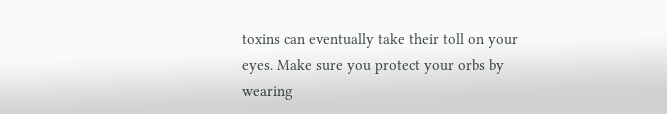toxins can eventually take their toll on your eyes. Make sure you protect your orbs by wearing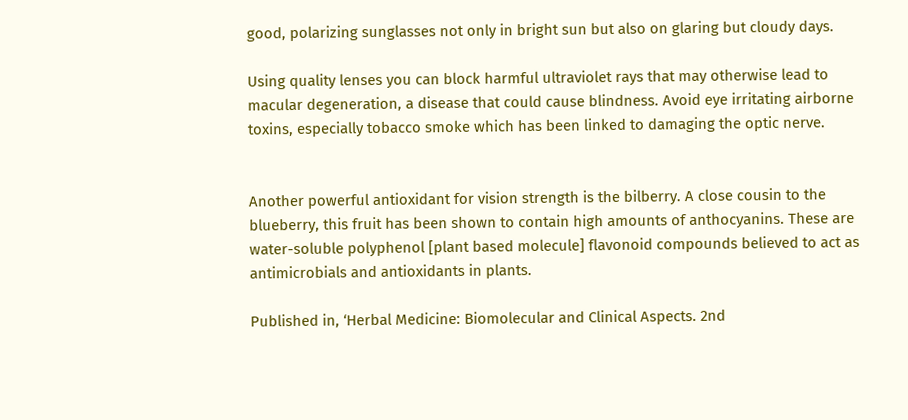good, polarizing sunglasses not only in bright sun but also on glaring but cloudy days.

Using quality lenses you can block harmful ultraviolet rays that may otherwise lead to macular degeneration, a disease that could cause blindness. Avoid eye irritating airborne toxins, especially tobacco smoke which has been linked to damaging the optic nerve.


Another powerful antioxidant for vision strength is the bilberry. A close cousin to the blueberry, this fruit has been shown to contain high amounts of anthocyanins. These are water-soluble polyphenol [plant based molecule] flavonoid compounds believed to act as antimicrobials and antioxidants in plants.

Published in, ‘Herbal Medicine: Biomolecular and Clinical Aspects. 2nd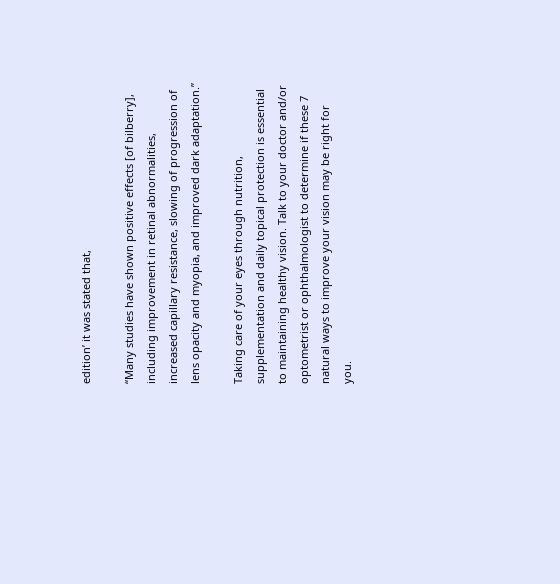edition’ it was stated that,

“Many studies have shown positive effects [of bilberry], including improvement in retinal abnormalities, increased capillary resistance, slowing of progression of lens opacity and myopia, and improved dark adaptation.”

Taking care of your eyes through nutrition, supplementation and daily topical protection is essential to maintaining healthy vision. Talk to your doctor and/or optometrist or ophthalmologist to determine if these 7 natural ways to improve your vision may be right for you.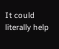It could literally help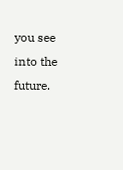you see into the future.